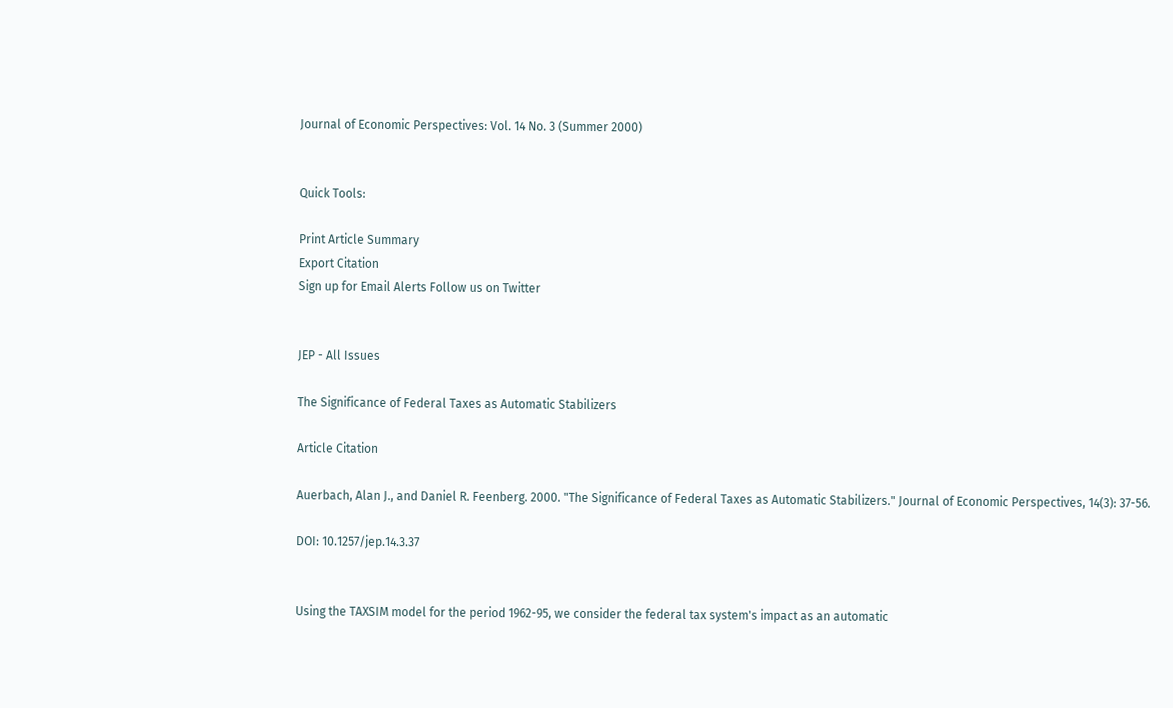Journal of Economic Perspectives: Vol. 14 No. 3 (Summer 2000)


Quick Tools:

Print Article Summary
Export Citation
Sign up for Email Alerts Follow us on Twitter


JEP - All Issues

The Significance of Federal Taxes as Automatic Stabilizers

Article Citation

Auerbach, Alan J., and Daniel R. Feenberg. 2000. "The Significance of Federal Taxes as Automatic Stabilizers." Journal of Economic Perspectives, 14(3): 37-56.

DOI: 10.1257/jep.14.3.37


Using the TAXSIM model for the period 1962-95, we consider the federal tax system's impact as an automatic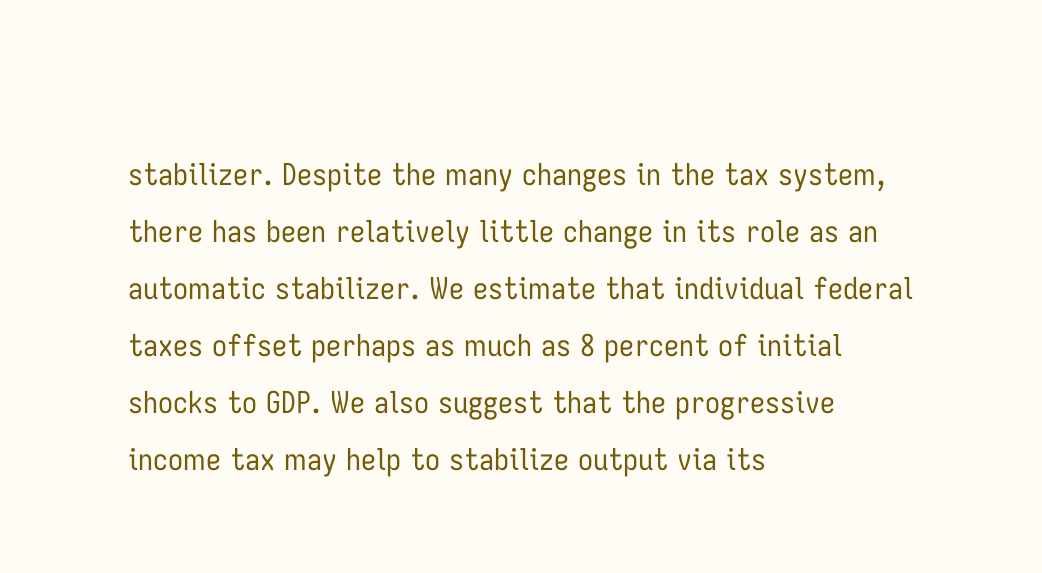stabilizer. Despite the many changes in the tax system, there has been relatively little change in its role as an automatic stabilizer. We estimate that individual federal taxes offset perhaps as much as 8 percent of initial shocks to GDP. We also suggest that the progressive income tax may help to stabilize output via its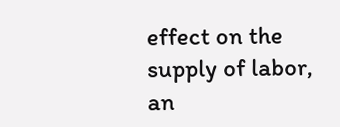effect on the supply of labor, an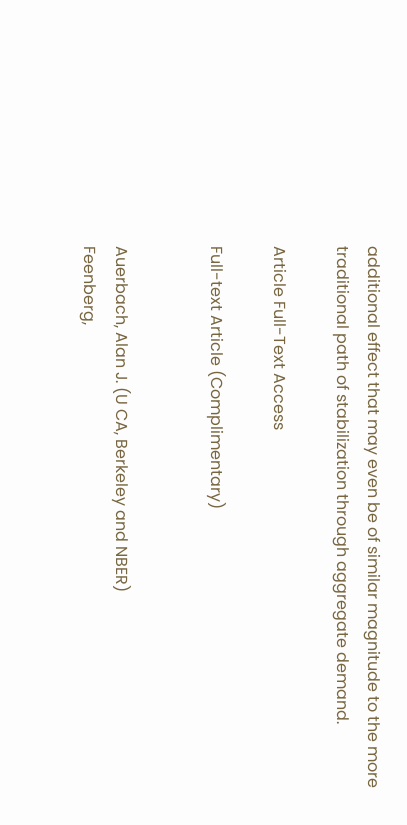additional effect that may even be of similar magnitude to the more traditional path of stabilization through aggregate demand.

Article Full-Text Access

Full-text Article (Complimentary)


Auerbach, Alan J. (U CA, Berkeley and NBER)
Feenberg,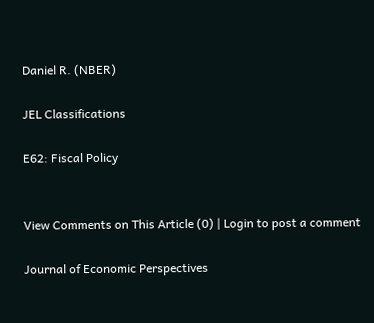Daniel R. (NBER)

JEL Classifications

E62: Fiscal Policy


View Comments on This Article (0) | Login to post a comment

Journal of Economic Perspectives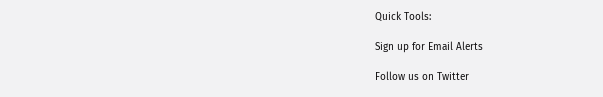Quick Tools:

Sign up for Email Alerts

Follow us on Twitter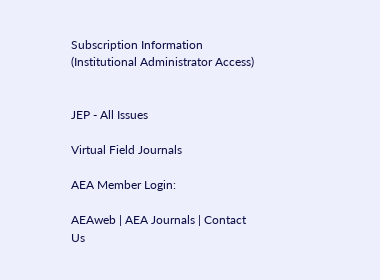Subscription Information
(Institutional Administrator Access)


JEP - All Issues

Virtual Field Journals

AEA Member Login:

AEAweb | AEA Journals | Contact Us